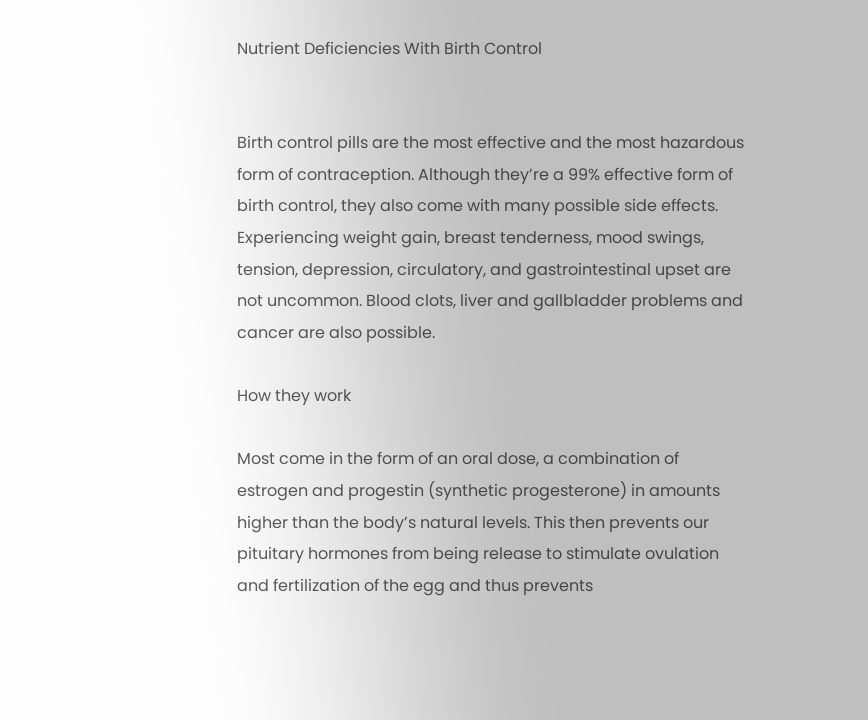Nutrient Deficiencies With Birth Control


Birth control pills are the most effective and the most hazardous form of contraception. Although they’re a 99% effective form of birth control, they also come with many possible side effects. Experiencing weight gain, breast tenderness, mood swings, tension, depression, circulatory, and gastrointestinal upset are not uncommon. Blood clots, liver and gallbladder problems and cancer are also possible.

How they work

Most come in the form of an oral dose, a combination of estrogen and progestin (synthetic progesterone) in amounts higher than the body’s natural levels. This then prevents our pituitary hormones from being release to stimulate ovulation and fertilization of the egg and thus prevents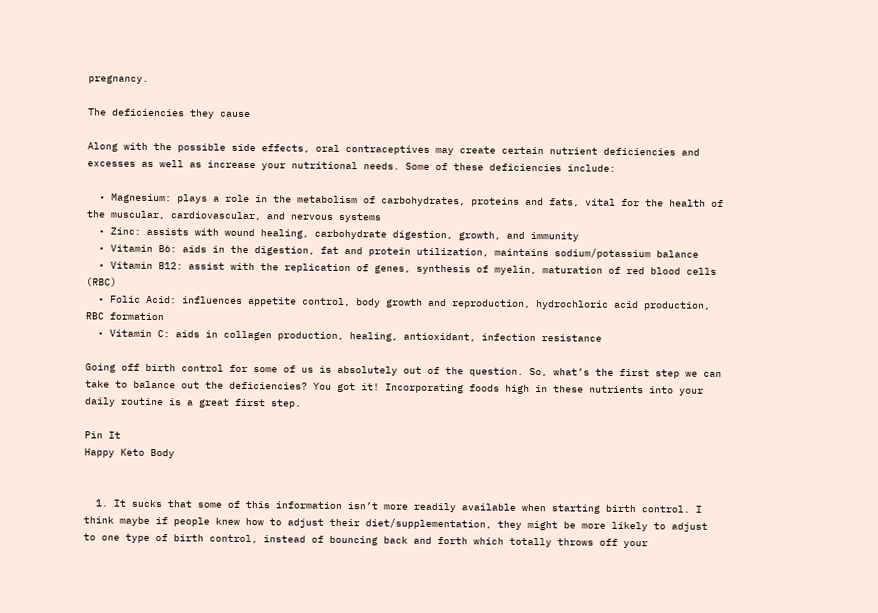pregnancy.

The deficiencies they cause

Along with the possible side effects, oral contraceptives may create certain nutrient deficiencies and excesses as well as increase your nutritional needs. Some of these deficiencies include:

  • Magnesium: plays a role in the metabolism of carbohydrates, proteins and fats, vital for the health of the muscular, cardiovascular, and nervous systems
  • Zinc: assists with wound healing, carbohydrate digestion, growth, and immunity
  • Vitamin B6: aids in the digestion, fat and protein utilization, maintains sodium/potassium balance
  • Vitamin B12: assist with the replication of genes, synthesis of myelin, maturation of red blood cells (RBC)
  • Folic Acid: influences appetite control, body growth and reproduction, hydrochloric acid production, RBC formation
  • Vitamin C: aids in collagen production, healing, antioxidant, infection resistance

Going off birth control for some of us is absolutely out of the question. So, what’s the first step we can take to balance out the deficiencies? You got it! Incorporating foods high in these nutrients into your daily routine is a great first step.

Pin It
Happy Keto Body


  1. It sucks that some of this information isn’t more readily available when starting birth control. I think maybe if people knew how to adjust their diet/supplementation, they might be more likely to adjust to one type of birth control, instead of bouncing back and forth which totally throws off your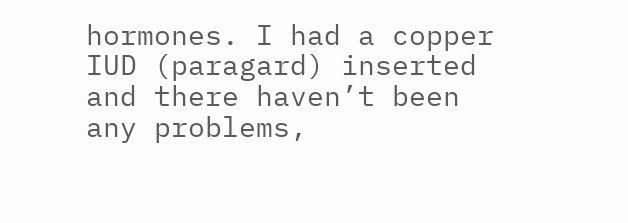hormones. I had a copper IUD (paragard) inserted and there haven’t been any problems,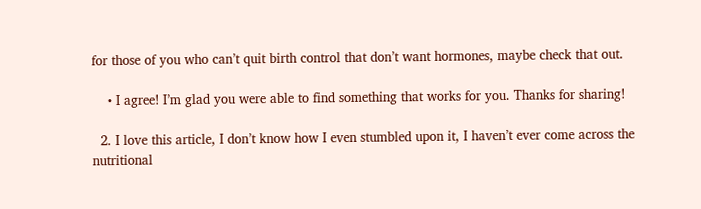for those of you who can’t quit birth control that don’t want hormones, maybe check that out.

    • I agree! I’m glad you were able to find something that works for you. Thanks for sharing!

  2. I love this article, I don’t know how I even stumbled upon it, I haven’t ever come across the nutritional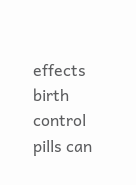effects birth control pills can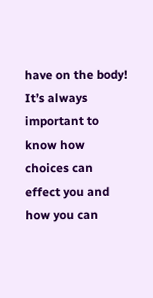have on the body! It’s always important to know how choices can effect you and how you can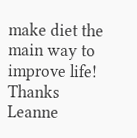make diet the main way to improve life! Thanks Leanne